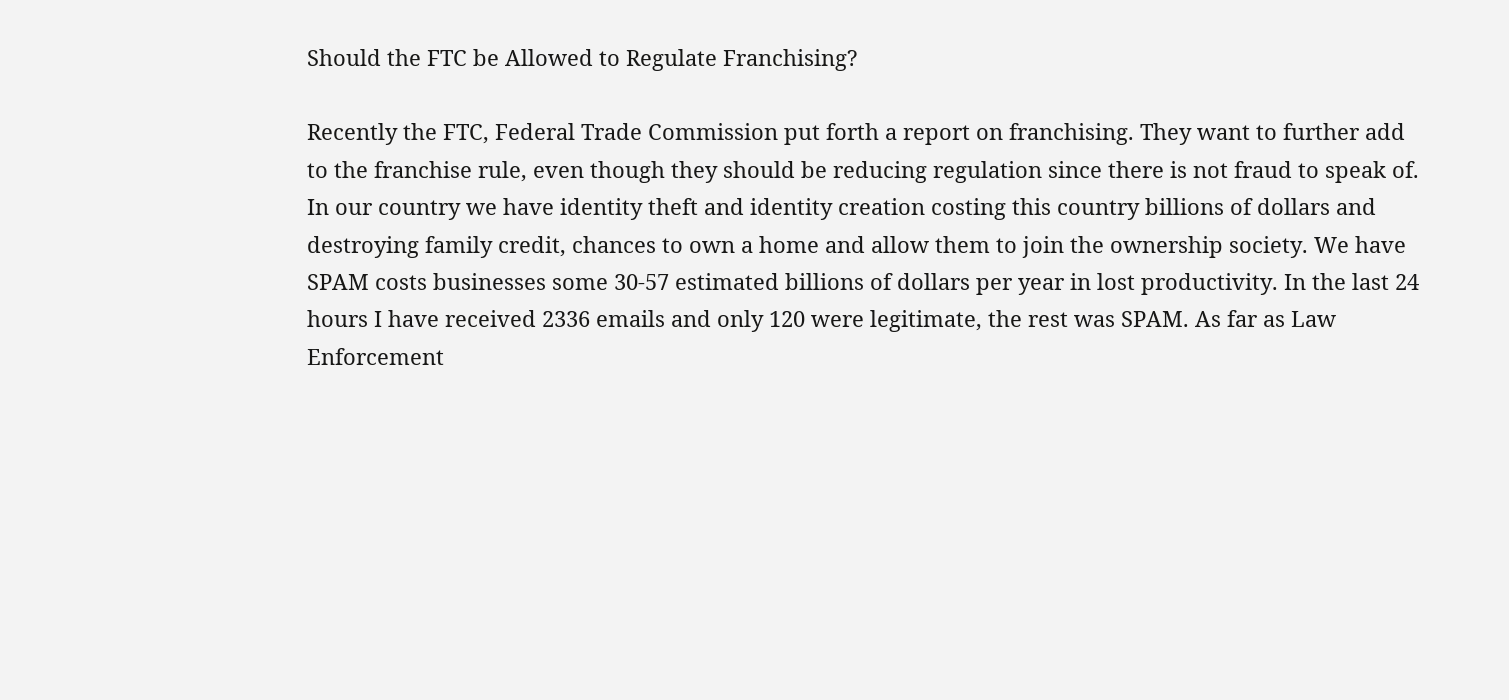Should the FTC be Allowed to Regulate Franchising?

Recently the FTC, Federal Trade Commission put forth a report on franchising. They want to further add to the franchise rule, even though they should be reducing regulation since there is not fraud to speak of. In our country we have identity theft and identity creation costing this country billions of dollars and destroying family credit, chances to own a home and allow them to join the ownership society. We have SPAM costs businesses some 30-57 estimated billions of dollars per year in lost productivity. In the last 24 hours I have received 2336 emails and only 120 were legitimate, the rest was SPAM. As far as Law Enforcement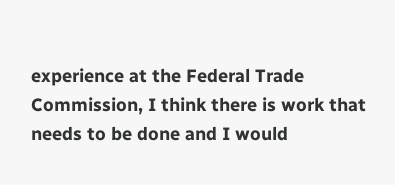experience at the Federal Trade Commission, I think there is work that needs to be done and I would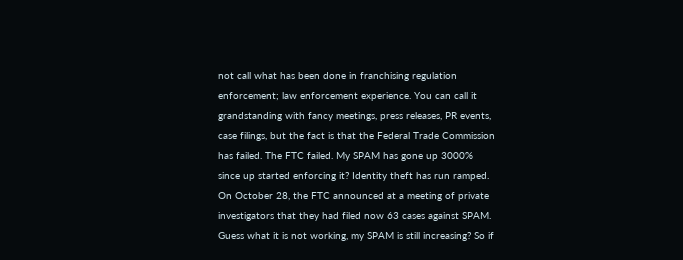not call what has been done in franchising regulation enforcement; law enforcement experience. You can call it grandstanding with fancy meetings, press releases, PR events, case filings, but the fact is that the Federal Trade Commission has failed. The FTC failed. My SPAM has gone up 3000% since up started enforcing it? Identity theft has run ramped. On October 28, the FTC announced at a meeting of private investigators that they had filed now 63 cases against SPAM. Guess what it is not working, my SPAM is still increasing? So if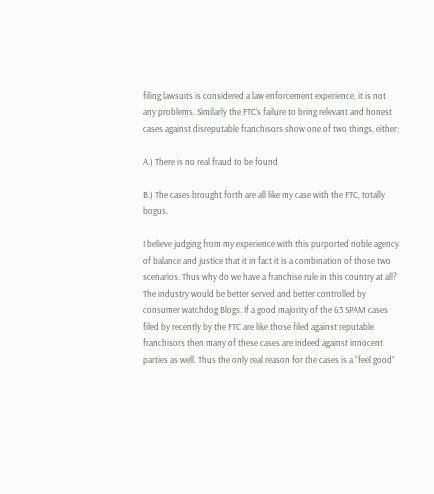filing lawsuits is considered a law enforcement experience, it is not any problems. Similarly the FTC’s failure to bring relevant and honest cases against disreputable franchisors show one of two things, either;

A.) There is no real fraud to be found

B.) The cases brought forth are all like my case with the FTC, totally bogus.

I believe judging from my experience with this purported noble agency of balance and justice that it in fact it is a combination of those two scenarios. Thus why do we have a franchise rule in this country at all? The industry would be better served and better controlled by consumer watchdog Blogs. If a good majority of the 63 SPAM cases filed by recently by the FTC are like those filed against reputable franchisors then many of these cases are indeed against innocent parties as well. Thus the only real reason for the cases is a “feel good”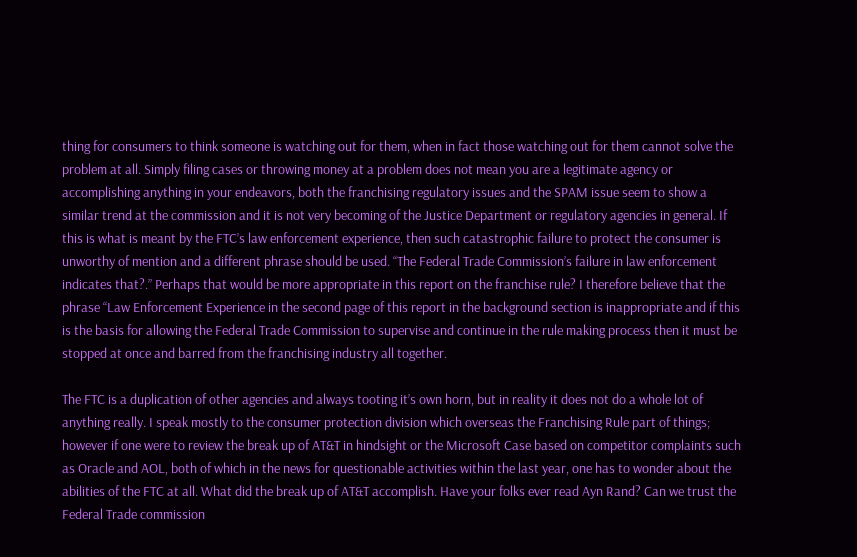thing for consumers to think someone is watching out for them, when in fact those watching out for them cannot solve the problem at all. Simply filing cases or throwing money at a problem does not mean you are a legitimate agency or accomplishing anything in your endeavors, both the franchising regulatory issues and the SPAM issue seem to show a similar trend at the commission and it is not very becoming of the Justice Department or regulatory agencies in general. If this is what is meant by the FTC’s law enforcement experience, then such catastrophic failure to protect the consumer is unworthy of mention and a different phrase should be used. “The Federal Trade Commission’s failure in law enforcement indicates that?.” Perhaps that would be more appropriate in this report on the franchise rule? I therefore believe that the phrase “Law Enforcement Experience in the second page of this report in the background section is inappropriate and if this is the basis for allowing the Federal Trade Commission to supervise and continue in the rule making process then it must be stopped at once and barred from the franchising industry all together.

The FTC is a duplication of other agencies and always tooting it’s own horn, but in reality it does not do a whole lot of anything really. I speak mostly to the consumer protection division which overseas the Franchising Rule part of things; however if one were to review the break up of AT&T in hindsight or the Microsoft Case based on competitor complaints such as Oracle and AOL, both of which in the news for questionable activities within the last year, one has to wonder about the abilities of the FTC at all. What did the break up of AT&T accomplish. Have your folks ever read Ayn Rand? Can we trust the Federal Trade commission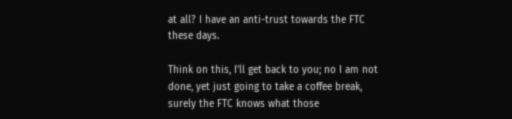at all? I have an anti-trust towards the FTC these days.

Think on this, I’ll get back to you; no I am not done, yet just going to take a coffee break, surely the FTC knows what those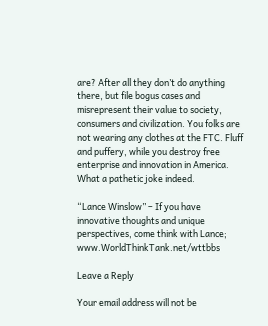are? After all they don’t do anything there, but file bogus cases and misrepresent their value to society, consumers and civilization. You folks are not wearing any clothes at the FTC. Fluff and puffery, while you destroy free enterprise and innovation in America. What a pathetic joke indeed.

“Lance Winslow” – If you have innovative thoughts and unique perspectives, come think with Lance; www.WorldThinkTank.net/wttbbs

Leave a Reply

Your email address will not be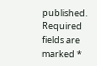published. Required fields are marked *